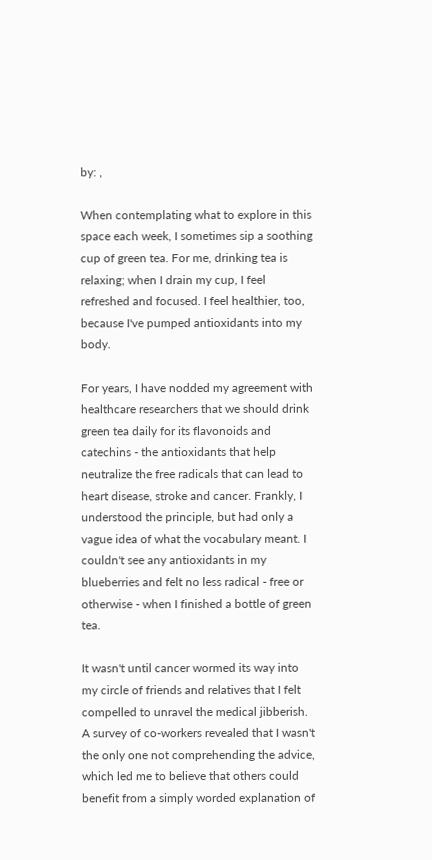by: ,

When contemplating what to explore in this space each week, I sometimes sip a soothing cup of green tea. For me, drinking tea is relaxing; when I drain my cup, I feel refreshed and focused. I feel healthier, too, because I've pumped antioxidants into my body.

For years, I have nodded my agreement with healthcare researchers that we should drink green tea daily for its flavonoids and catechins - the antioxidants that help neutralize the free radicals that can lead to heart disease, stroke and cancer. Frankly, I understood the principle, but had only a vague idea of what the vocabulary meant. I couldn't see any antioxidants in my blueberries and felt no less radical - free or otherwise - when I finished a bottle of green tea.

It wasn't until cancer wormed its way into my circle of friends and relatives that I felt compelled to unravel the medical jibberish. A survey of co-workers revealed that I wasn't the only one not comprehending the advice, which led me to believe that others could benefit from a simply worded explanation of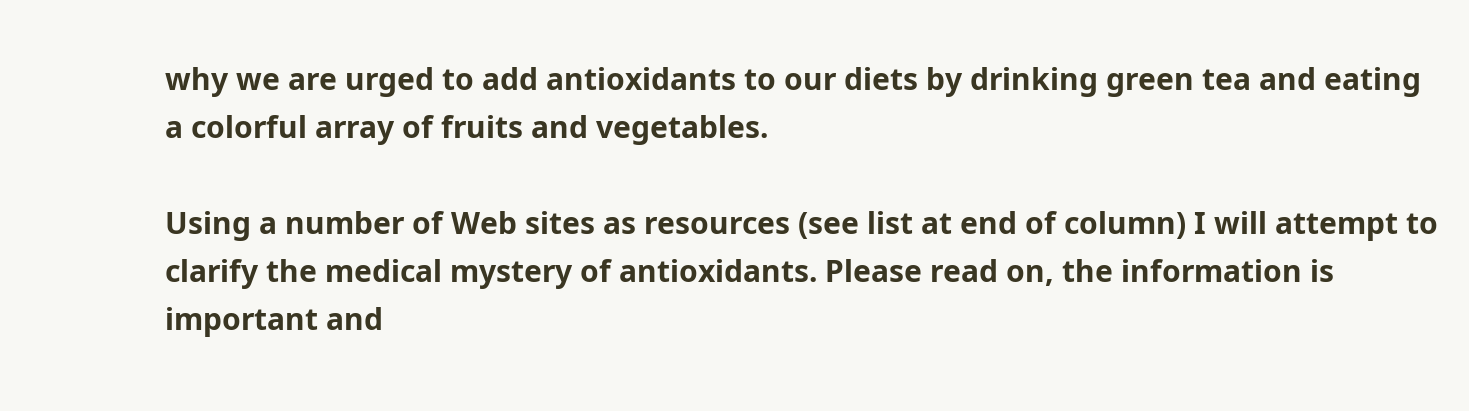why we are urged to add antioxidants to our diets by drinking green tea and eating a colorful array of fruits and vegetables.

Using a number of Web sites as resources (see list at end of column) I will attempt to clarify the medical mystery of antioxidants. Please read on, the information is important and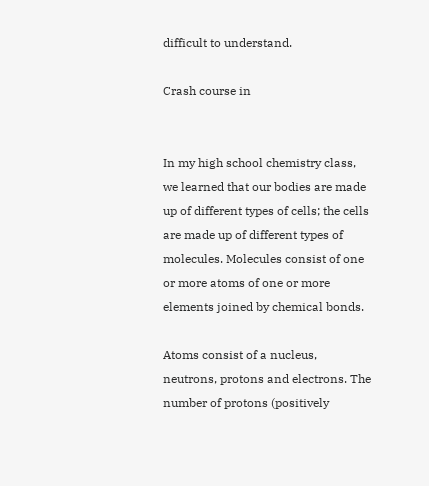difficult to understand.

Crash course in


In my high school chemistry class, we learned that our bodies are made up of different types of cells; the cells are made up of different types of molecules. Molecules consist of one or more atoms of one or more elements joined by chemical bonds.

Atoms consist of a nucleus, neutrons, protons and electrons. The number of protons (positively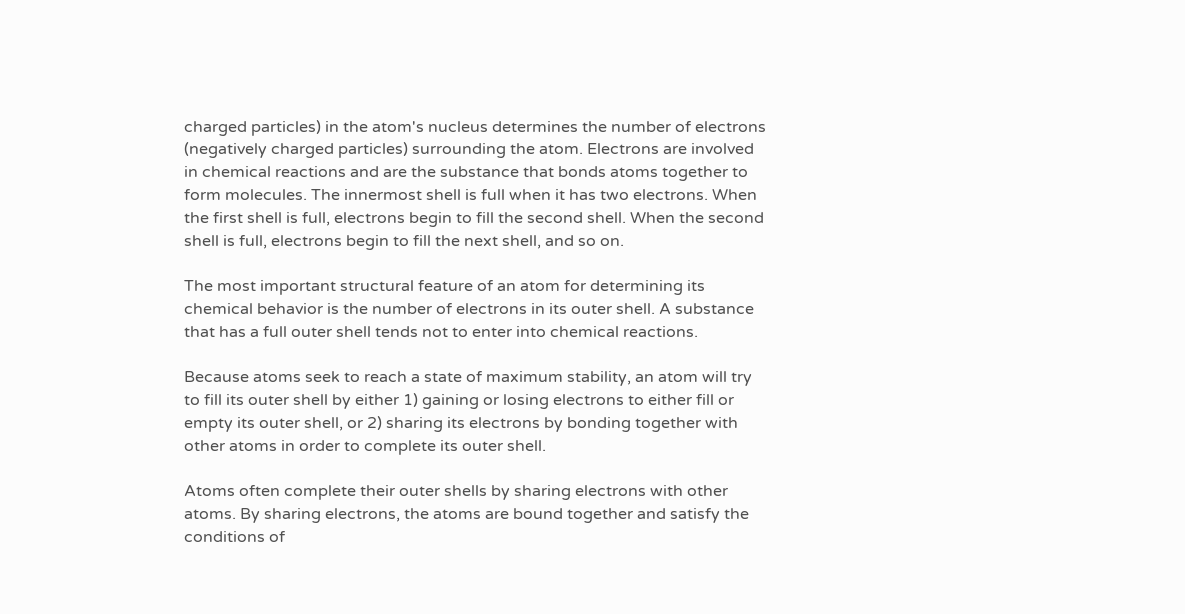charged particles) in the atom's nucleus determines the number of electrons (negatively charged particles) surrounding the atom. Electrons are involved in chemical reactions and are the substance that bonds atoms together to form molecules. The innermost shell is full when it has two electrons. When the first shell is full, electrons begin to fill the second shell. When the second shell is full, electrons begin to fill the next shell, and so on.

The most important structural feature of an atom for determining its chemical behavior is the number of electrons in its outer shell. A substance that has a full outer shell tends not to enter into chemical reactions.

Because atoms seek to reach a state of maximum stability, an atom will try to fill its outer shell by either 1) gaining or losing electrons to either fill or empty its outer shell, or 2) sharing its electrons by bonding together with other atoms in order to complete its outer shell.

Atoms often complete their outer shells by sharing electrons with other atoms. By sharing electrons, the atoms are bound together and satisfy the conditions of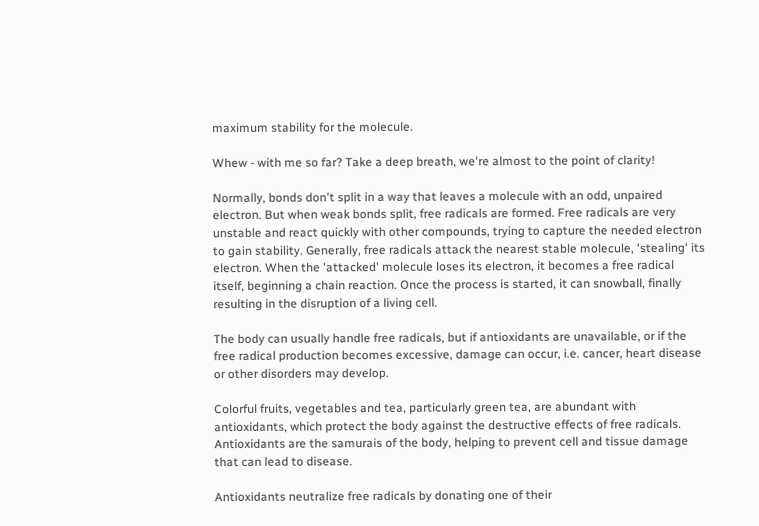maximum stability for the molecule.

Whew - with me so far? Take a deep breath, we're almost to the point of clarity!

Normally, bonds don't split in a way that leaves a molecule with an odd, unpaired electron. But when weak bonds split, free radicals are formed. Free radicals are very unstable and react quickly with other compounds, trying to capture the needed electron to gain stability. Generally, free radicals attack the nearest stable molecule, 'stealing' its electron. When the 'attacked' molecule loses its electron, it becomes a free radical itself, beginning a chain reaction. Once the process is started, it can snowball, finally resulting in the disruption of a living cell.

The body can usually handle free radicals, but if antioxidants are unavailable, or if the free radical production becomes excessive, damage can occur, i.e. cancer, heart disease or other disorders may develop.

Colorful fruits, vegetables and tea, particularly green tea, are abundant with antioxidants, which protect the body against the destructive effects of free radicals. Antioxidants are the samurais of the body, helping to prevent cell and tissue damage that can lead to disease.

Antioxidants neutralize free radicals by donating one of their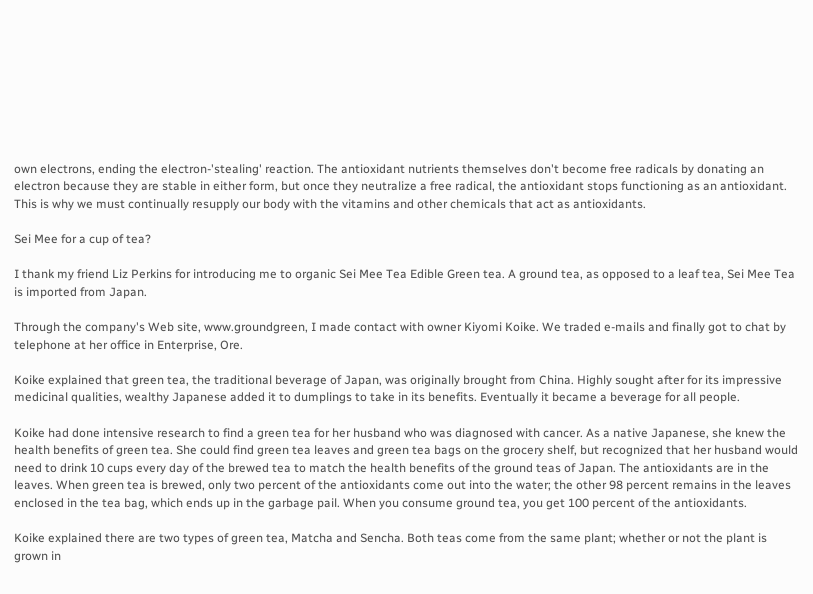own electrons, ending the electron-'stealing' reaction. The antioxidant nutrients themselves don't become free radicals by donating an electron because they are stable in either form, but once they neutralize a free radical, the antioxidant stops functioning as an antioxidant. This is why we must continually resupply our body with the vitamins and other chemicals that act as antioxidants.

Sei Mee for a cup of tea?

I thank my friend Liz Perkins for introducing me to organic Sei Mee Tea Edible Green tea. A ground tea, as opposed to a leaf tea, Sei Mee Tea is imported from Japan.

Through the company's Web site, www.groundgreen, I made contact with owner Kiyomi Koike. We traded e-mails and finally got to chat by telephone at her office in Enterprise, Ore.

Koike explained that green tea, the traditional beverage of Japan, was originally brought from China. Highly sought after for its impressive medicinal qualities, wealthy Japanese added it to dumplings to take in its benefits. Eventually it became a beverage for all people.

Koike had done intensive research to find a green tea for her husband who was diagnosed with cancer. As a native Japanese, she knew the health benefits of green tea. She could find green tea leaves and green tea bags on the grocery shelf, but recognized that her husband would need to drink 10 cups every day of the brewed tea to match the health benefits of the ground teas of Japan. The antioxidants are in the leaves. When green tea is brewed, only two percent of the antioxidants come out into the water; the other 98 percent remains in the leaves enclosed in the tea bag, which ends up in the garbage pail. When you consume ground tea, you get 100 percent of the antioxidants.

Koike explained there are two types of green tea, Matcha and Sencha. Both teas come from the same plant; whether or not the plant is grown in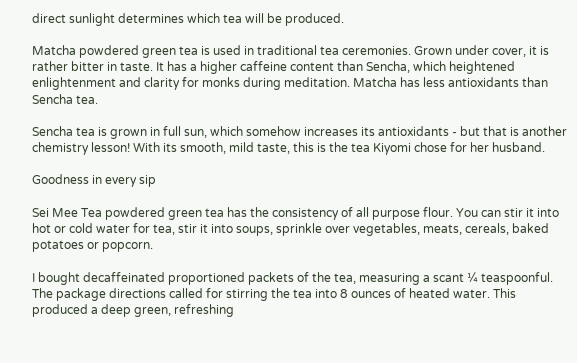direct sunlight determines which tea will be produced.

Matcha powdered green tea is used in traditional tea ceremonies. Grown under cover, it is rather bitter in taste. It has a higher caffeine content than Sencha, which heightened enlightenment and clarity for monks during meditation. Matcha has less antioxidants than Sencha tea.

Sencha tea is grown in full sun, which somehow increases its antioxidants - but that is another chemistry lesson! With its smooth, mild taste, this is the tea Kiyomi chose for her husband.

Goodness in every sip

Sei Mee Tea powdered green tea has the consistency of all purpose flour. You can stir it into hot or cold water for tea, stir it into soups, sprinkle over vegetables, meats, cereals, baked potatoes or popcorn.

I bought decaffeinated proportioned packets of the tea, measuring a scant ¼ teaspoonful. The package directions called for stirring the tea into 8 ounces of heated water. This produced a deep green, refreshing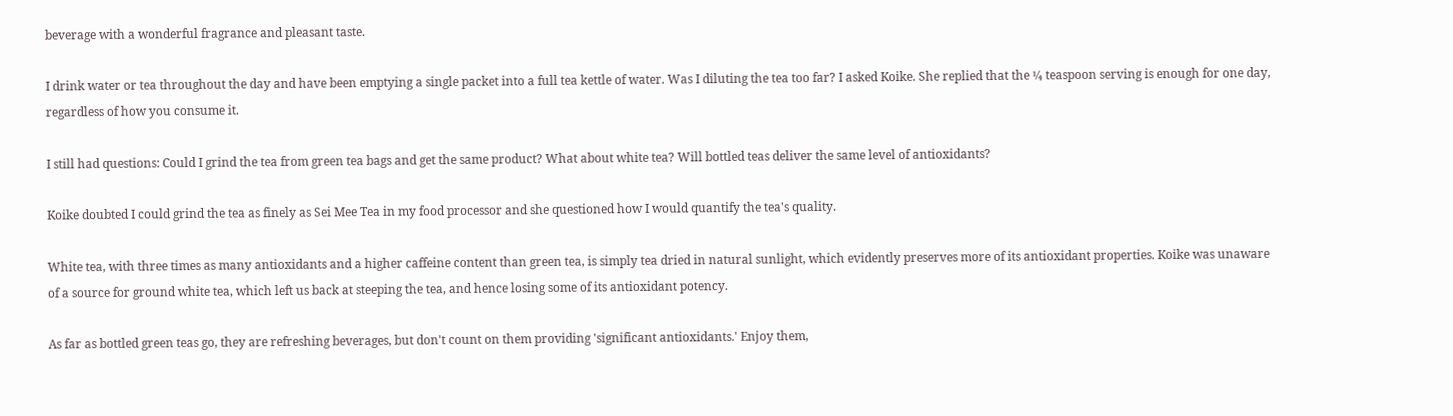beverage with a wonderful fragrance and pleasant taste.

I drink water or tea throughout the day and have been emptying a single packet into a full tea kettle of water. Was I diluting the tea too far? I asked Koike. She replied that the ¼ teaspoon serving is enough for one day, regardless of how you consume it.

I still had questions: Could I grind the tea from green tea bags and get the same product? What about white tea? Will bottled teas deliver the same level of antioxidants?

Koike doubted I could grind the tea as finely as Sei Mee Tea in my food processor and she questioned how I would quantify the tea's quality.

White tea, with three times as many antioxidants and a higher caffeine content than green tea, is simply tea dried in natural sunlight, which evidently preserves more of its antioxidant properties. Koike was unaware of a source for ground white tea, which left us back at steeping the tea, and hence losing some of its antioxidant potency.

As far as bottled green teas go, they are refreshing beverages, but don't count on them providing 'significant antioxidants.' Enjoy them,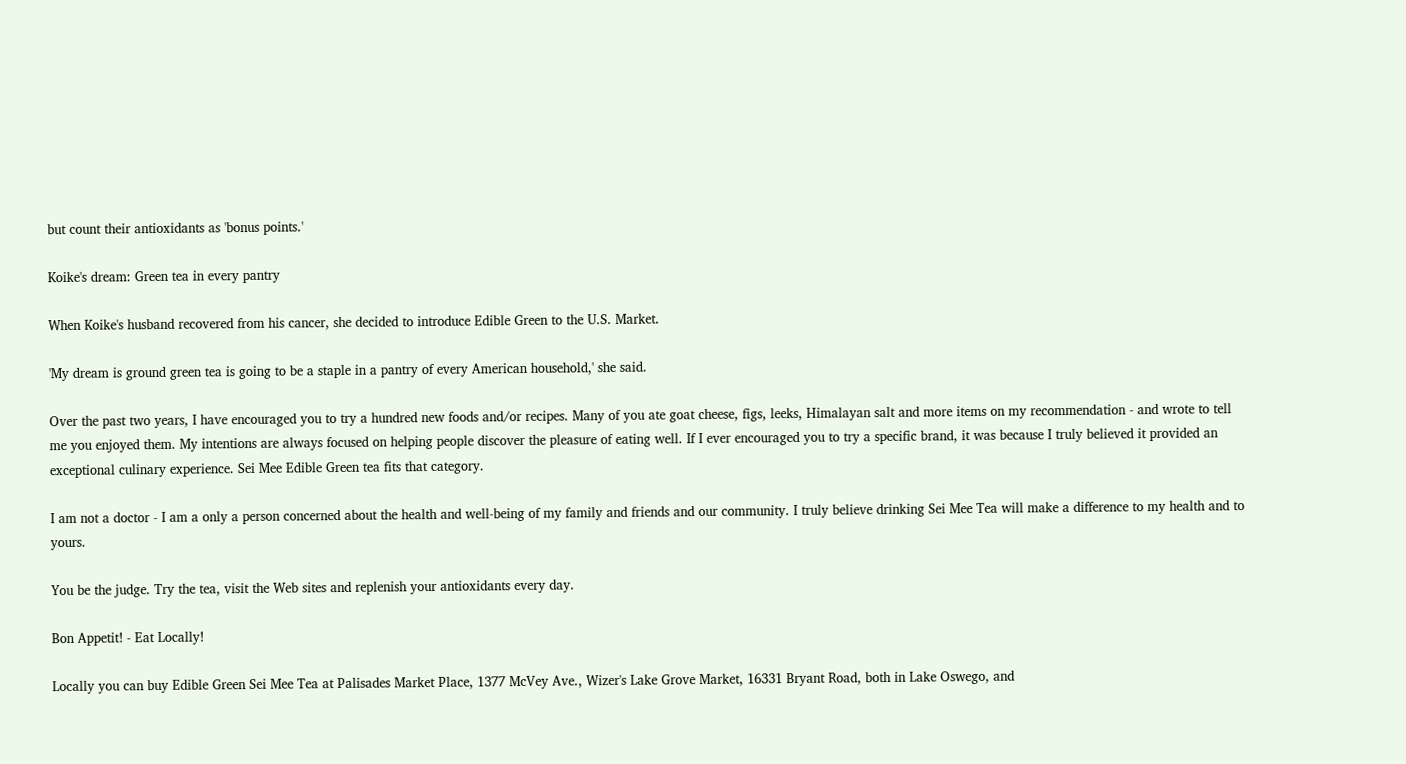but count their antioxidants as 'bonus points.'

Koike's dream: Green tea in every pantry

When Koike's husband recovered from his cancer, she decided to introduce Edible Green to the U.S. Market.

'My dream is ground green tea is going to be a staple in a pantry of every American household,' she said.

Over the past two years, I have encouraged you to try a hundred new foods and/or recipes. Many of you ate goat cheese, figs, leeks, Himalayan salt and more items on my recommendation - and wrote to tell me you enjoyed them. My intentions are always focused on helping people discover the pleasure of eating well. If I ever encouraged you to try a specific brand, it was because I truly believed it provided an exceptional culinary experience. Sei Mee Edible Green tea fits that category.

I am not a doctor - I am a only a person concerned about the health and well-being of my family and friends and our community. I truly believe drinking Sei Mee Tea will make a difference to my health and to yours.

You be the judge. Try the tea, visit the Web sites and replenish your antioxidants every day.

Bon Appetit! - Eat Locally!

Locally you can buy Edible Green Sei Mee Tea at Palisades Market Place, 1377 McVey Ave., Wizer's Lake Grove Market, 16331 Bryant Road, both in Lake Oswego, and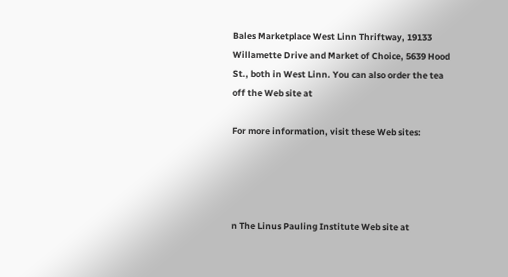Bales Marketplace West Linn Thriftway, 19133 Willamette Drive and Market of Choice, 5639 Hood St., both in West Linn. You can also order the tea off the Web site at

For more information, visit these Web sites:




n The Linus Pauling Institute Web site at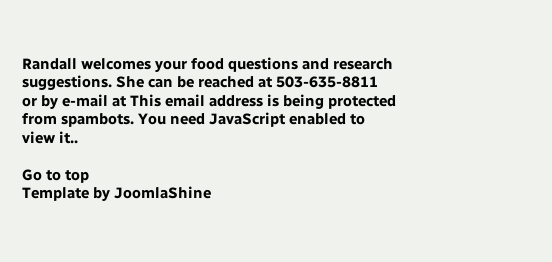Randall welcomes your food questions and research suggestions. She can be reached at 503-635-8811 or by e-mail at This email address is being protected from spambots. You need JavaScript enabled to view it..

Go to top
Template by JoomlaShine